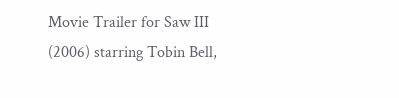Movie Trailer for Saw III (2006) starring Tobin Bell,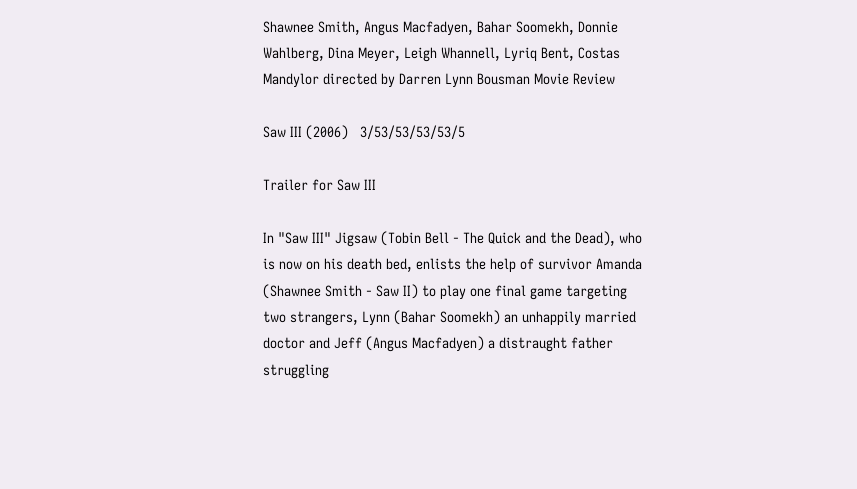Shawnee Smith, Angus Macfadyen, Bahar Soomekh, Donnie Wahlberg, Dina Meyer, Leigh Whannell, Lyriq Bent, Costas Mandylor directed by Darren Lynn Bousman Movie Review

Saw III (2006)   3/53/53/53/53/5

Trailer for Saw III

In "Saw III" Jigsaw (Tobin Bell - The Quick and the Dead), who is now on his death bed, enlists the help of survivor Amanda (Shawnee Smith - Saw II) to play one final game targeting two strangers, Lynn (Bahar Soomekh) an unhappily married doctor and Jeff (Angus Macfadyen) a distraught father struggling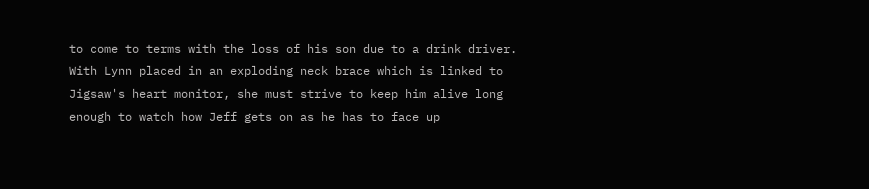to come to terms with the loss of his son due to a drink driver. With Lynn placed in an exploding neck brace which is linked to Jigsaw's heart monitor, she must strive to keep him alive long enough to watch how Jeff gets on as he has to face up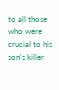to all those who were crucial to his son's killer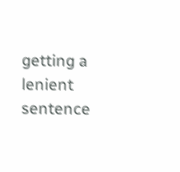getting a lenient sentence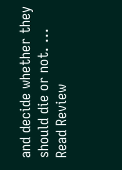and decide whether they should die or not. ... Read Review